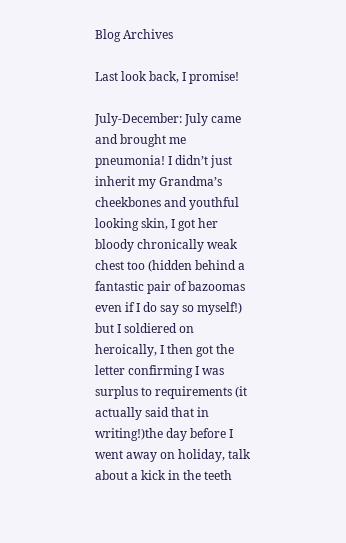Blog Archives

Last look back, I promise!

July-December: July came and brought me pneumonia! I didn’t just inherit my Grandma’s cheekbones and youthful looking skin, I got her bloody chronically weak chest too (hidden behind a fantastic pair of bazoomas even if I do say so myself!) but I soldiered on heroically, I then got the letter confirming I was surplus to requirements (it actually said that in writing!)the day before I went away on holiday, talk about a kick in the teeth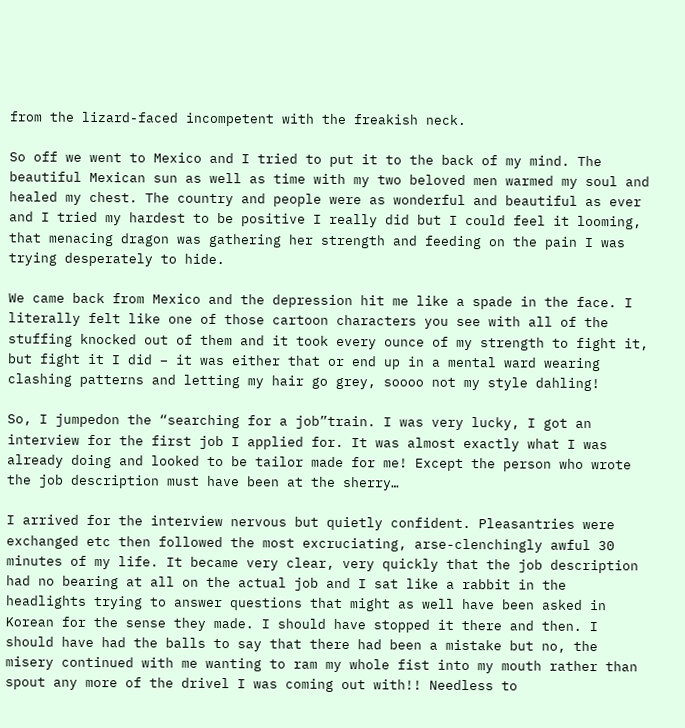from the lizard-faced incompetent with the freakish neck.

So off we went to Mexico and I tried to put it to the back of my mind. The beautiful Mexican sun as well as time with my two beloved men warmed my soul and healed my chest. The country and people were as wonderful and beautiful as ever and I tried my hardest to be positive I really did but I could feel it looming, that menacing dragon was gathering her strength and feeding on the pain I was trying desperately to hide.

We came back from Mexico and the depression hit me like a spade in the face. I literally felt like one of those cartoon characters you see with all of the stuffing knocked out of them and it took every ounce of my strength to fight it, but fight it I did – it was either that or end up in a mental ward wearing clashing patterns and letting my hair go grey, soooo not my style dahling!

So, I jumpedon the “searching for a job”train. I was very lucky, I got an interview for the first job I applied for. It was almost exactly what I was already doing and looked to be tailor made for me! Except the person who wrote the job description must have been at the sherry…

I arrived for the interview nervous but quietly confident. Pleasantries were exchanged etc then followed the most excruciating, arse-clenchingly awful 30 minutes of my life. It became very clear, very quickly that the job description had no bearing at all on the actual job and I sat like a rabbit in the headlights trying to answer questions that might as well have been asked in Korean for the sense they made. I should have stopped it there and then. I should have had the balls to say that there had been a mistake but no, the misery continued with me wanting to ram my whole fist into my mouth rather than spout any more of the drivel I was coming out with!! Needless to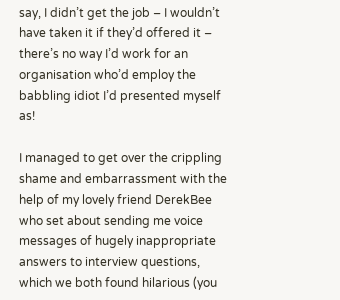say, I didn’t get the job – I wouldn’t have taken it if they’d offered it – there’s no way I’d work for an organisation who’d employ the babbling idiot I’d presented myself as!

I managed to get over the crippling shame and embarrassment with the help of my lovely friend DerekBee who set about sending me voice messages of hugely inappropriate answers to interview questions, which we both found hilarious (you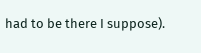had to be there I suppose).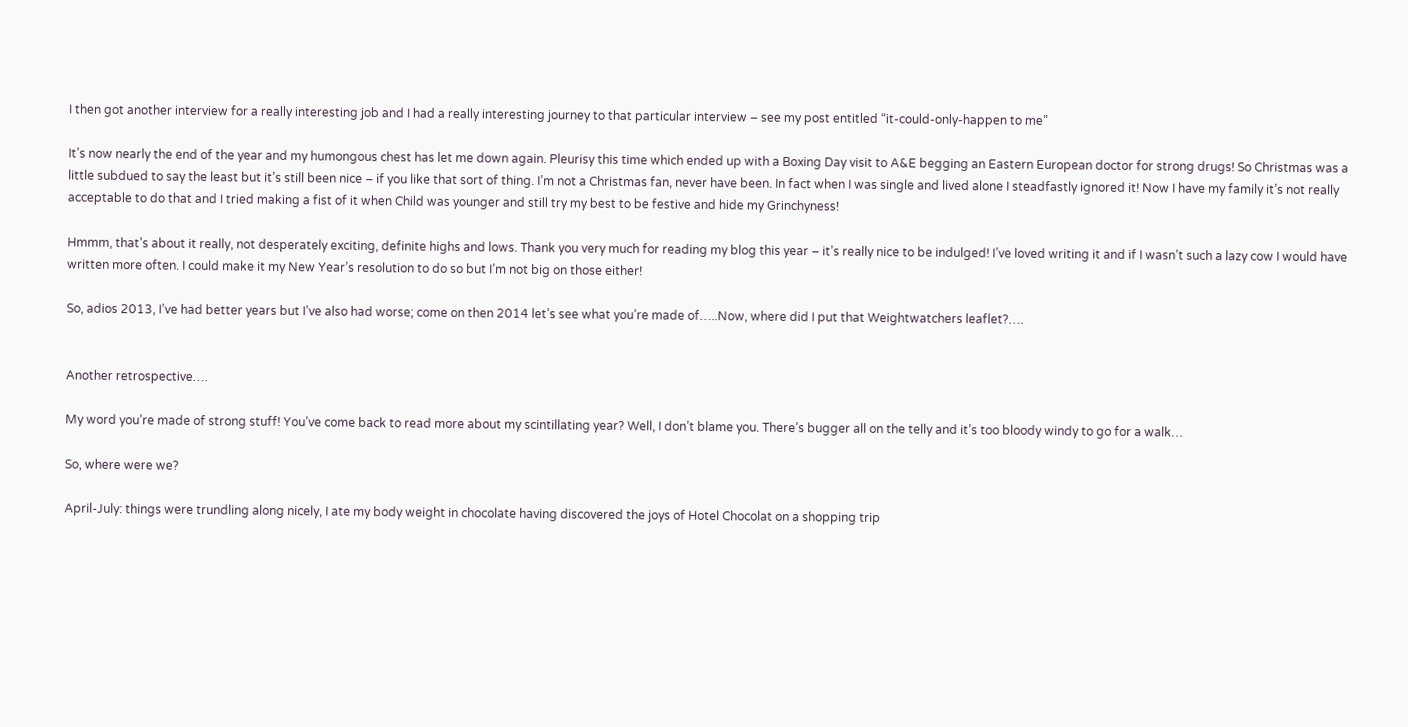I then got another interview for a really interesting job and I had a really interesting journey to that particular interview – see my post entitled “it-could-only-happen to me”

It’s now nearly the end of the year and my humongous chest has let me down again. Pleurisy this time which ended up with a Boxing Day visit to A&E begging an Eastern European doctor for strong drugs! So Christmas was a little subdued to say the least but it’s still been nice – if you like that sort of thing. I’m not a Christmas fan, never have been. In fact when I was single and lived alone I steadfastly ignored it! Now I have my family it’s not really acceptable to do that and I tried making a fist of it when Child was younger and still try my best to be festive and hide my Grinchyness!

Hmmm, that’s about it really, not desperately exciting, definite highs and lows. Thank you very much for reading my blog this year – it’s really nice to be indulged! I’ve loved writing it and if I wasn’t such a lazy cow I would have written more often. I could make it my New Year’s resolution to do so but I’m not big on those either!

So, adios 2013, I’ve had better years but I’ve also had worse; come on then 2014 let’s see what you’re made of…..Now, where did I put that Weightwatchers leaflet?….


Another retrospective….

My word you’re made of strong stuff! You’ve come back to read more about my scintillating year? Well, I don’t blame you. There’s bugger all on the telly and it’s too bloody windy to go for a walk…

So, where were we?

April-July: things were trundling along nicely, I ate my body weight in chocolate having discovered the joys of Hotel Chocolat on a shopping trip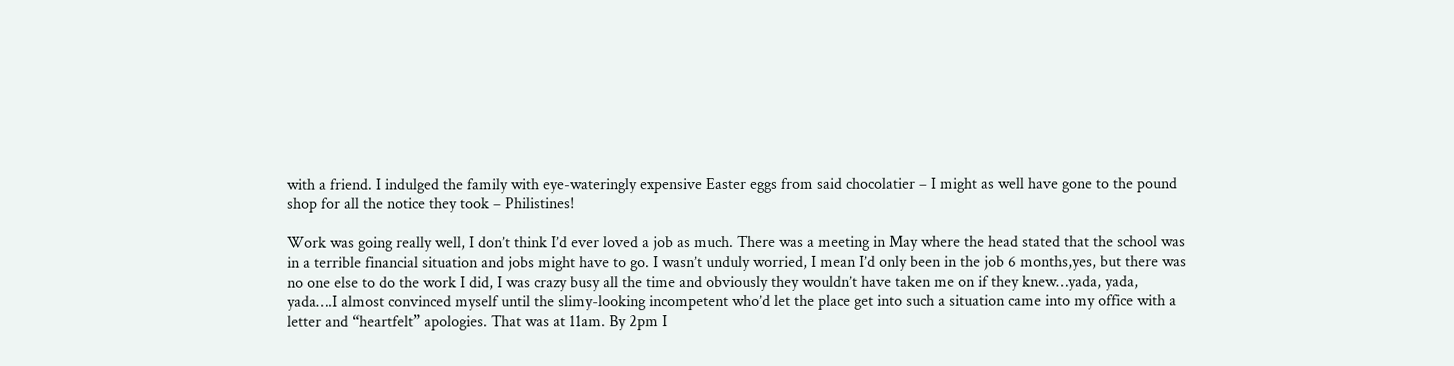with a friend. I indulged the family with eye-wateringly expensive Easter eggs from said chocolatier – I might as well have gone to the pound shop for all the notice they took – Philistines!

Work was going really well, I don’t think I’d ever loved a job as much. There was a meeting in May where the head stated that the school was in a terrible financial situation and jobs might have to go. I wasn’t unduly worried, I mean I’d only been in the job 6 months,yes, but there was no one else to do the work I did, I was crazy busy all the time and obviously they wouldn’t have taken me on if they knew…yada, yada, yada….I almost convinced myself until the slimy-looking incompetent who’d let the place get into such a situation came into my office with a letter and “heartfelt” apologies. That was at 11am. By 2pm I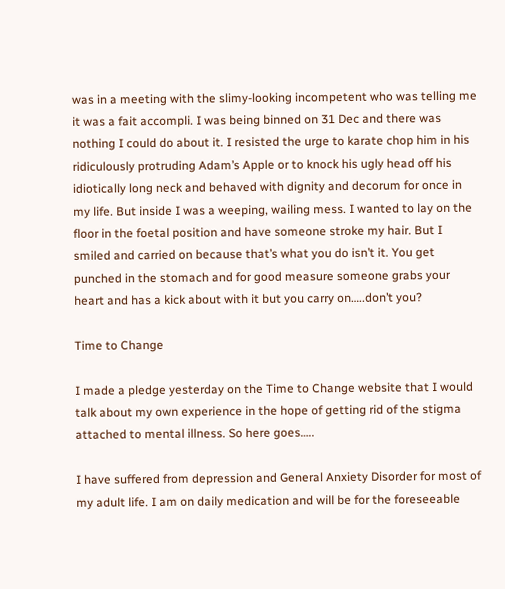was in a meeting with the slimy-looking incompetent who was telling me it was a fait accompli. I was being binned on 31 Dec and there was nothing I could do about it. I resisted the urge to karate chop him in his ridiculously protruding Adam’s Apple or to knock his ugly head off his idiotically long neck and behaved with dignity and decorum for once in my life. But inside I was a weeping, wailing mess. I wanted to lay on the floor in the foetal position and have someone stroke my hair. But I smiled and carried on because that’s what you do isn’t it. You get punched in the stomach and for good measure someone grabs your heart and has a kick about with it but you carry on…..don’t you?

Time to Change

I made a pledge yesterday on the Time to Change website that I would talk about my own experience in the hope of getting rid of the stigma attached to mental illness. So here goes…..

I have suffered from depression and General Anxiety Disorder for most of my adult life. I am on daily medication and will be for the foreseeable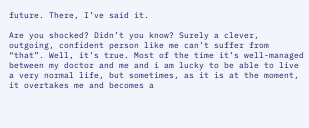future. There, I’ve said it.

Are you shocked? Didn’t you know? Surely a clever, outgoing, confident person like me can’t suffer from “that”. Well, it’s true. Most of the time it’s well-managed between my doctor and me and i am lucky to be able to live a very normal life, but sometimes, as it is at the moment, it overtakes me and becomes a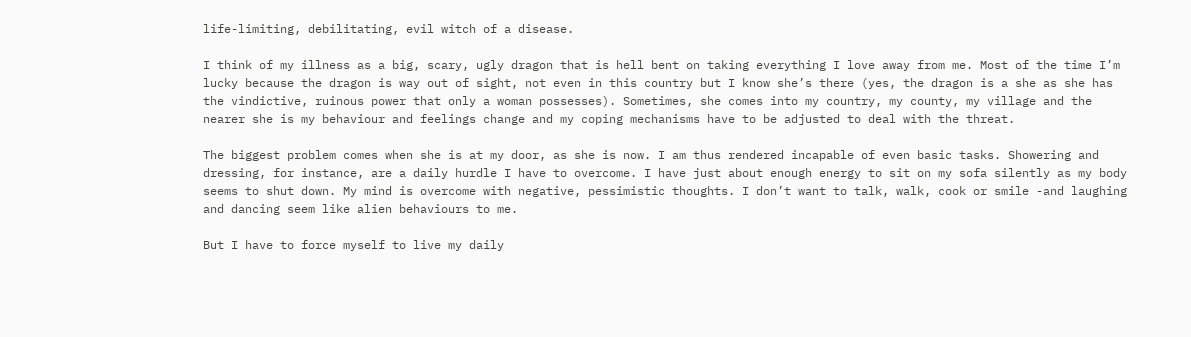life-limiting, debilitating, evil witch of a disease.

I think of my illness as a big, scary, ugly dragon that is hell bent on taking everything I love away from me. Most of the time I’m lucky because the dragon is way out of sight, not even in this country but I know she’s there (yes, the dragon is a she as she has the vindictive, ruinous power that only a woman possesses). Sometimes, she comes into my country, my county, my village and the nearer she is my behaviour and feelings change and my coping mechanisms have to be adjusted to deal with the threat.

The biggest problem comes when she is at my door, as she is now. I am thus rendered incapable of even basic tasks. Showering and dressing, for instance, are a daily hurdle I have to overcome. I have just about enough energy to sit on my sofa silently as my body seems to shut down. My mind is overcome with negative, pessimistic thoughts. I don’t want to talk, walk, cook or smile -and laughing and dancing seem like alien behaviours to me.

But I have to force myself to live my daily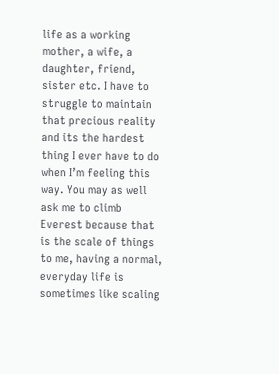life as a working mother, a wife, a daughter, friend, sister etc. I have to struggle to maintain that precious reality and its the hardest thing I ever have to do when I’m feeling this way. You may as well ask me to climb Everest because that is the scale of things to me, having a normal, everyday life is sometimes like scaling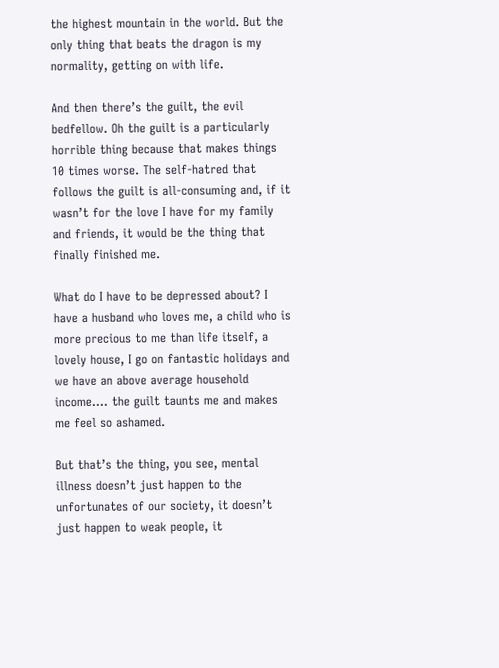the highest mountain in the world. But the only thing that beats the dragon is my normality, getting on with life.

And then there’s the guilt, the evil bedfellow. Oh the guilt is a particularly horrible thing because that makes things 10 times worse. The self-hatred that follows the guilt is all-consuming and, if it wasn’t for the love I have for my family and friends, it would be the thing that finally finished me.

What do I have to be depressed about? I have a husband who loves me, a child who is more precious to me than life itself, a lovely house, I go on fantastic holidays and we have an above average household income…. the guilt taunts me and makes me feel so ashamed.

But that’s the thing, you see, mental illness doesn’t just happen to the unfortunates of our society, it doesn’t just happen to weak people, it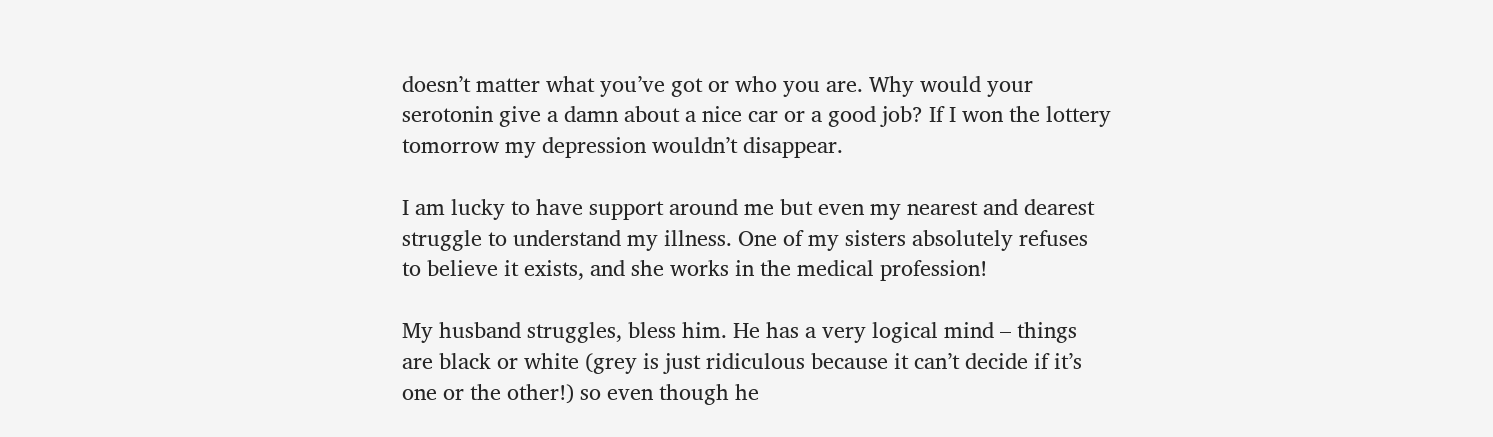doesn’t matter what you’ve got or who you are. Why would your serotonin give a damn about a nice car or a good job? If I won the lottery tomorrow my depression wouldn’t disappear.

I am lucky to have support around me but even my nearest and dearest struggle to understand my illness. One of my sisters absolutely refuses to believe it exists, and she works in the medical profession!

My husband struggles, bless him. He has a very logical mind – things are black or white (grey is just ridiculous because it can’t decide if it’s one or the other!) so even though he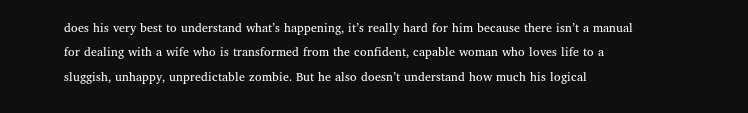does his very best to understand what’s happening, it’s really hard for him because there isn’t a manual for dealing with a wife who is transformed from the confident, capable woman who loves life to a sluggish, unhappy, unpredictable zombie. But he also doesn’t understand how much his logical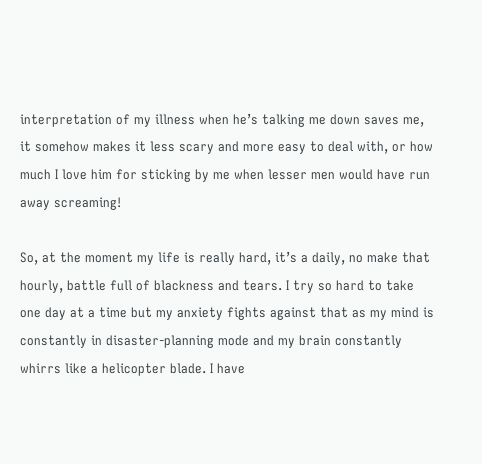interpretation of my illness when he’s talking me down saves me, it somehow makes it less scary and more easy to deal with, or how much I love him for sticking by me when lesser men would have run away screaming!

So, at the moment my life is really hard, it’s a daily, no make that hourly, battle full of blackness and tears. I try so hard to take one day at a time but my anxiety fights against that as my mind is constantly in disaster-planning mode and my brain constantly whirrs like a helicopter blade. I have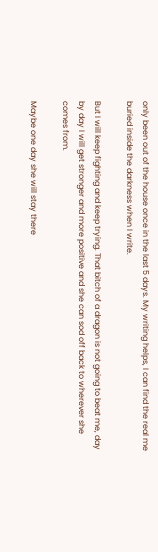only been out of the house once in the last 5 days. My writing helps, I can find the real me buried inside the darkness when I write.

But I will keep fighting and keep trying. That bitch of a dragon is not going to beat me, day by day I will get stronger and more positive and she can sod off back to wherever she comes from.

Maybe one day she will stay there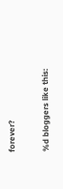forever?

%d bloggers like this: